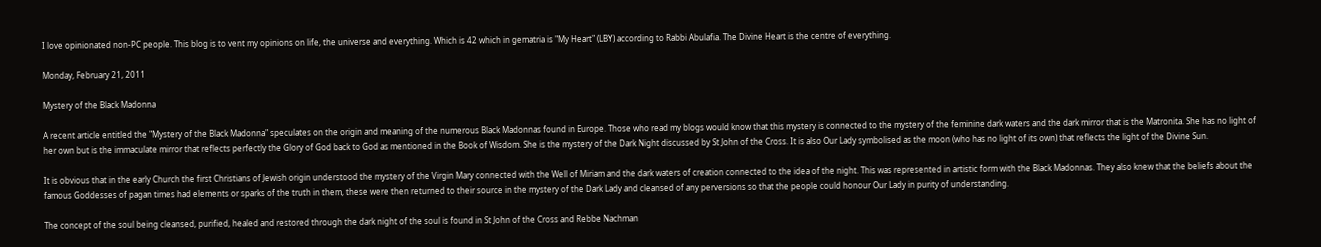I love opinionated non-PC people. This blog is to vent my opinions on life, the universe and everything. Which is 42 which in gematria is "My Heart" (LBY) according to Rabbi Abulafia. The Divine Heart is the centre of everything.

Monday, February 21, 2011

Mystery of the Black Madonna

A recent article entitled the "Mystery of the Black Madonna" speculates on the origin and meaning of the numerous Black Madonnas found in Europe. Those who read my blogs would know that this mystery is connected to the mystery of the feminine dark waters and the dark mirror that is the Matronita. She has no light of her own but is the immaculate mirror that reflects perfectly the Glory of God back to God as mentioned in the Book of Wisdom. She is the mystery of the Dark Night discussed by St John of the Cross. It is also Our Lady symbolised as the moon (who has no light of its own) that reflects the light of the Divine Sun.

It is obvious that in the early Church the first Christians of Jewish origin understood the mystery of the Virgin Mary connected with the Well of Miriam and the dark waters of creation connected to the idea of the night. This was represented in artistic form with the Black Madonnas. They also knew that the beliefs about the famous Goddesses of pagan times had elements or sparks of the truth in them, these were then returned to their source in the mystery of the Dark Lady and cleansed of any perversions so that the people could honour Our Lady in purity of understanding.

The concept of the soul being cleansed, purified, healed and restored through the dark night of the soul is found in St John of the Cross and Rebbe Nachman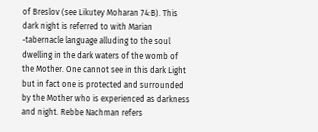of Breslov (see Likutey Moharan 74:B). This dark night is referred to with Marian -tabernacle language alluding to the soul dwelling in the dark waters of the womb of the Mother. One cannot see in this dark Light but in fact one is protected and surrounded by the Mother who is experienced as darkness and night. Rebbe Nachman refers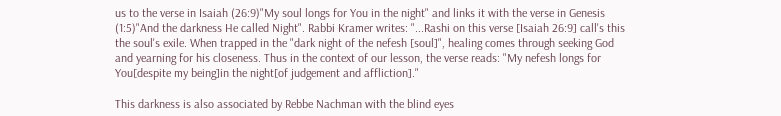us to the verse in Isaiah (26:9)"My soul longs for You in the night" and links it with the verse in Genesis (1:5)"And the darkness He called Night". Rabbi Kramer writes: "...Rashi on this verse [Isaiah 26:9] call's this the soul's exile. When trapped in the "dark night of the nefesh [soul]", healing comes through seeking God and yearning for his closeness. Thus in the context of our lesson, the verse reads: "My nefesh longs for You[despite my being]in the night[of judgement and affliction]."

This darkness is also associated by Rebbe Nachman with the blind eyes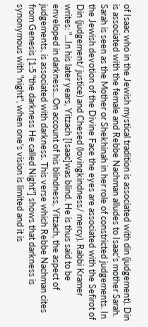of Isaac who in the Jewish mystical tradition is associated with din (judgement). Din is associated with the female and Rebbe Nachman alludes to Isaac's mother Sarah. Sarah is seen as the Mother or Shekhinah in her role of constricted judgements. In the Jewish devotion of the Divine Face the eyes are associated with the Sefirot of Din (judgement/ justice) and Chesed (lovingkindness/ mercy). Rabbi Kramer writes: "...In his later years, Yitzach [Isaac]was blind. He is thus said to be enveloped in darkness...On account of his blindness, Yitzach, the aspect of judgements, is associated with darkness. This verse which Rebbe Nachman cites from Genesis [1:5 "the darkness He called Night"] shows that darkness is synonymous with "night", when one's vision is limited and it is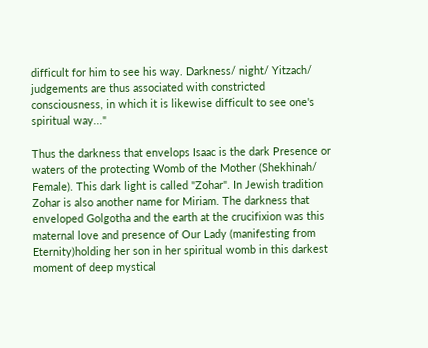difficult for him to see his way. Darkness/ night/ Yitzach/ judgements are thus associated with constricted consciousness, in which it is likewise difficult to see one's spiritual way..."

Thus the darkness that envelops Isaac is the dark Presence or waters of the protecting Womb of the Mother (Shekhinah/ Female). This dark light is called "Zohar". In Jewish tradition Zohar is also another name for Miriam. The darkness that enveloped Golgotha and the earth at the crucifixion was this maternal love and presence of Our Lady (manifesting from Eternity)holding her son in her spiritual womb in this darkest moment of deep mystical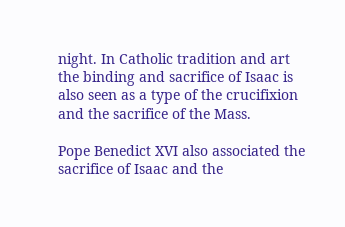night. In Catholic tradition and art the binding and sacrifice of Isaac is also seen as a type of the crucifixion and the sacrifice of the Mass.

Pope Benedict XVI also associated the sacrifice of Isaac and the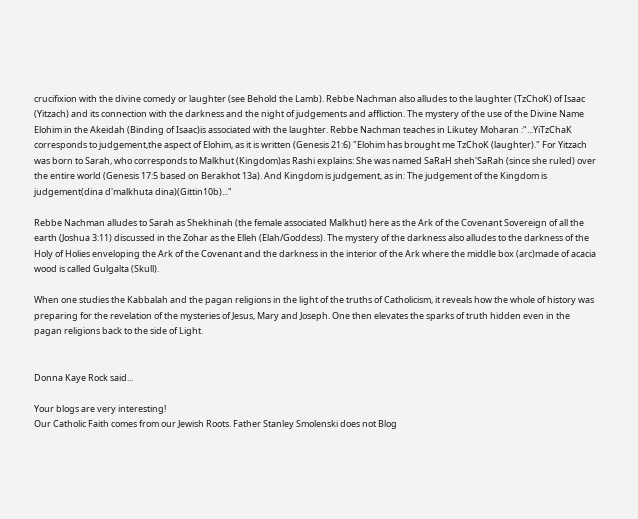crucifixion with the divine comedy or laughter (see Behold the Lamb). Rebbe Nachman also alludes to the laughter (TzChoK) of Isaac (Yitzach) and its connection with the darkness and the night of judgements and affliction. The mystery of the use of the Divine Name Elohim in the Akeidah (Binding of Isaac)is associated with the laughter. Rebbe Nachman teaches in Likutey Moharan :"...YiTzChaK corresponds to judgement,the aspect of Elohim, as it is written (Genesis 21:6) "Elohim has brought me TzChoK (laughter)." For Yitzach was born to Sarah, who corresponds to Malkhut (Kingdom)as Rashi explains: She was named SaRaH sheh'SaRah (since she ruled) over the entire world (Genesis 17:5 based on Berakhot 13a). And Kingdom is judgement, as in: The judgement of the Kingdom is judgement(dina d'malkhuta dina)(Gittin10b)..."

Rebbe Nachman alludes to Sarah as Shekhinah (the female associated Malkhut) here as the Ark of the Covenant Sovereign of all the earth (Joshua 3:11) discussed in the Zohar as the Elleh (Elah/Goddess). The mystery of the darkness also alludes to the darkness of the Holy of Holies enveloping the Ark of the Covenant and the darkness in the interior of the Ark where the middle box (arc)made of acacia wood is called Gulgalta (Skull).

When one studies the Kabbalah and the pagan religions in the light of the truths of Catholicism, it reveals how the whole of history was preparing for the revelation of the mysteries of Jesus, Mary and Joseph. One then elevates the sparks of truth hidden even in the pagan religions back to the side of Light.


Donna Kaye Rock said...

Your blogs are very interesting!
Our Catholic Faith comes from our Jewish Roots. Father Stanley Smolenski does not Blog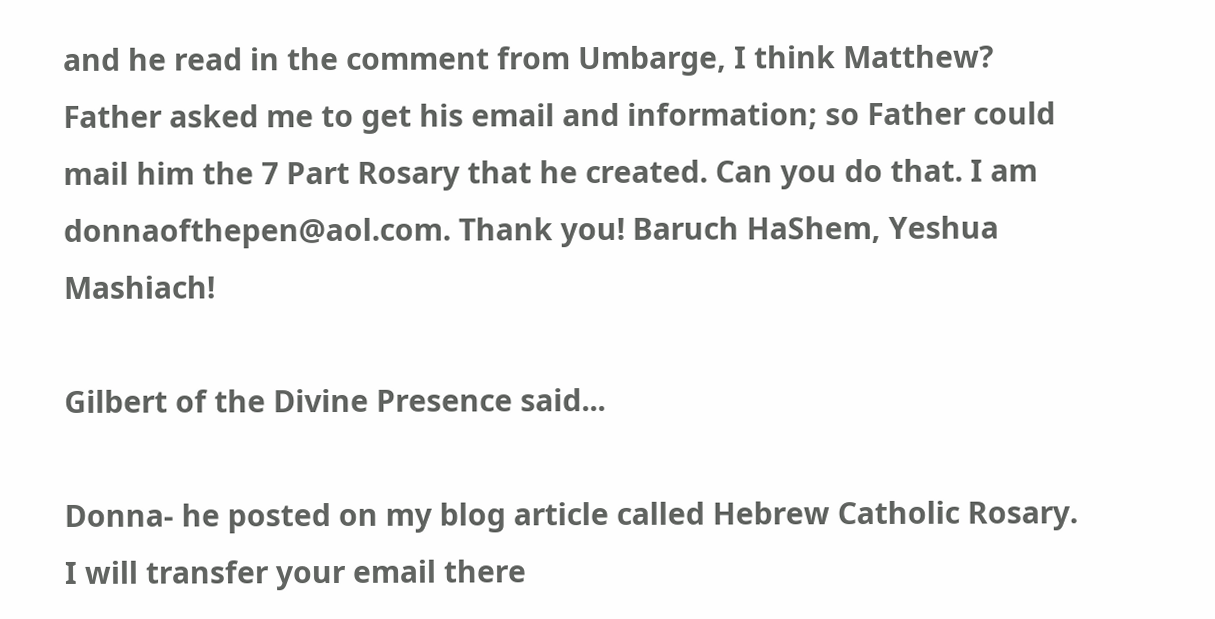and he read in the comment from Umbarge, I think Matthew? Father asked me to get his email and information; so Father could mail him the 7 Part Rosary that he created. Can you do that. I am donnaofthepen@aol.com. Thank you! Baruch HaShem, Yeshua Mashiach!

Gilbert of the Divine Presence said...

Donna- he posted on my blog article called Hebrew Catholic Rosary. I will transfer your email there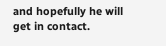and hopefully he will get in contact.